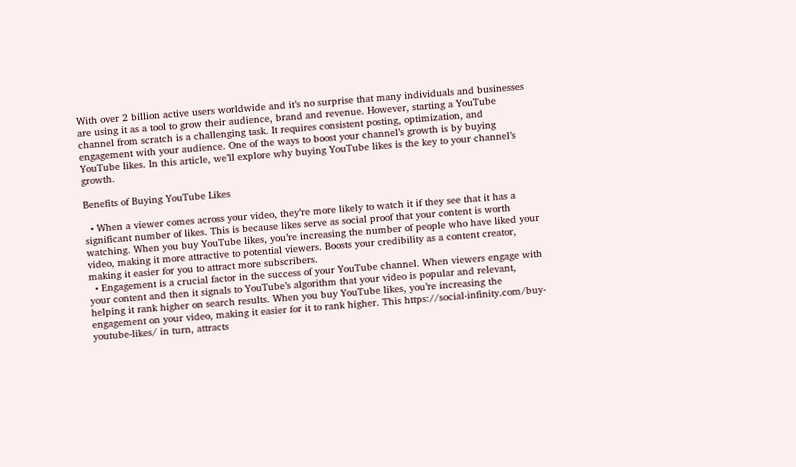With over 2 billion active users worldwide and it’s no surprise that many individuals and businesses are using it as a tool to grow their audience, brand and revenue. However, starting a YouTube channel from scratch is a challenging task. It requires consistent posting, optimization, and engagement with your audience. One of the ways to boost your channel’s growth is by buying YouTube likes. In this article, we’ll explore why buying YouTube likes is the key to your channel’s growth.

Benefits of Buying YouTube Likes

  • When a viewer comes across your video, they’re more likely to watch it if they see that it has a significant number of likes. This is because likes serve as social proof that your content is worth watching. When you buy YouTube likes, you’re increasing the number of people who have liked your video, making it more attractive to potential viewers. Boosts your credibility as a content creator, making it easier for you to attract more subscribers.
  • Engagement is a crucial factor in the success of your YouTube channel. When viewers engage with your content and then it signals to YouTube’s algorithm that your video is popular and relevant, helping it rank higher on search results. When you buy YouTube likes, you’re increasing the engagement on your video, making it easier for it to rank higher. This https://social-infinity.com/buy-youtube-likes/ in turn, attracts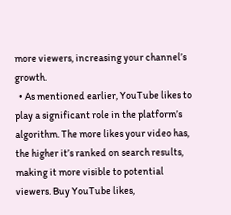more viewers, increasing your channel’s growth.
  • As mentioned earlier, YouTube likes to play a significant role in the platform’s algorithm. The more likes your video has, the higher it’s ranked on search results, making it more visible to potential viewers. Buy YouTube likes,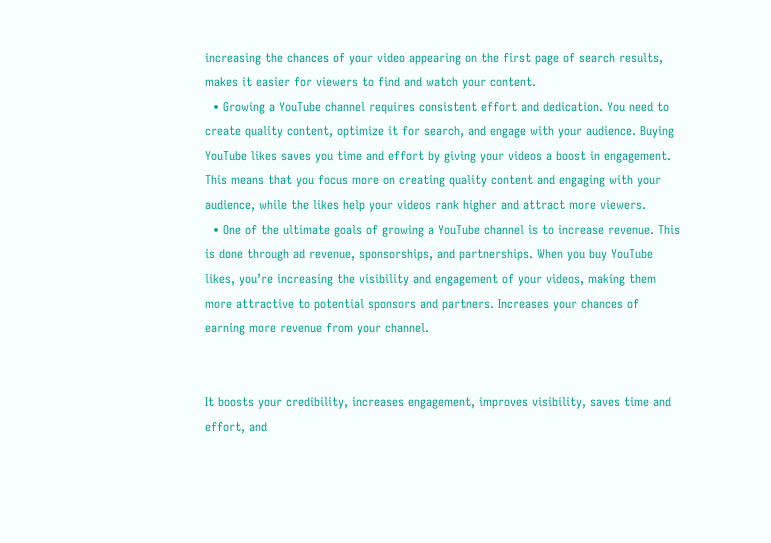increasing the chances of your video appearing on the first page of search results, makes it easier for viewers to find and watch your content.
  • Growing a YouTube channel requires consistent effort and dedication. You need to create quality content, optimize it for search, and engage with your audience. Buying YouTube likes saves you time and effort by giving your videos a boost in engagement. This means that you focus more on creating quality content and engaging with your audience, while the likes help your videos rank higher and attract more viewers.
  • One of the ultimate goals of growing a YouTube channel is to increase revenue. This is done through ad revenue, sponsorships, and partnerships. When you buy YouTube likes, you’re increasing the visibility and engagement of your videos, making them more attractive to potential sponsors and partners. Increases your chances of earning more revenue from your channel.


It boosts your credibility, increases engagement, improves visibility, saves time and effort, and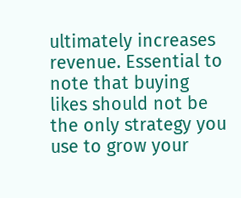ultimately increases revenue. Essential to note that buying likes should not be the only strategy you use to grow your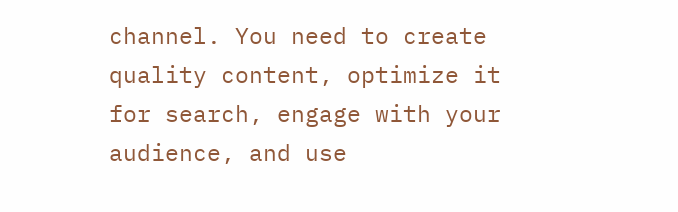channel. You need to create quality content, optimize it for search, engage with your audience, and use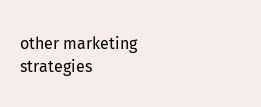other marketing strategies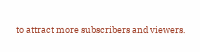to attract more subscribers and viewers.